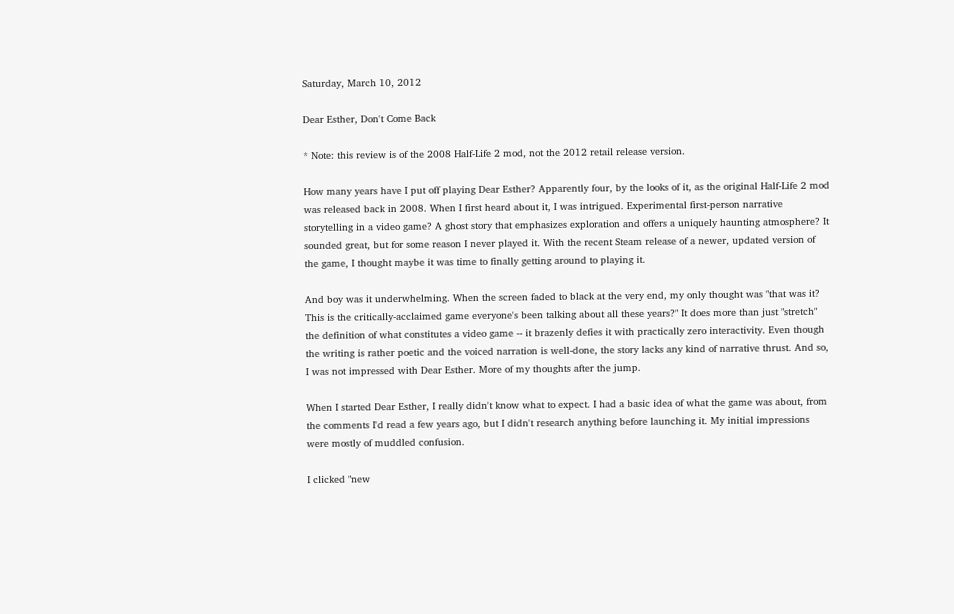Saturday, March 10, 2012

Dear Esther, Don't Come Back

* Note: this review is of the 2008 Half-Life 2 mod, not the 2012 retail release version.

How many years have I put off playing Dear Esther? Apparently four, by the looks of it, as the original Half-Life 2 mod was released back in 2008. When I first heard about it, I was intrigued. Experimental first-person narrative storytelling in a video game? A ghost story that emphasizes exploration and offers a uniquely haunting atmosphere? It sounded great, but for some reason I never played it. With the recent Steam release of a newer, updated version of the game, I thought maybe it was time to finally getting around to playing it.

And boy was it underwhelming. When the screen faded to black at the very end, my only thought was "that was it? This is the critically-acclaimed game everyone's been talking about all these years?" It does more than just "stretch" the definition of what constitutes a video game -- it brazenly defies it with practically zero interactivity. Even though the writing is rather poetic and the voiced narration is well-done, the story lacks any kind of narrative thrust. And so, I was not impressed with Dear Esther. More of my thoughts after the jump.

When I started Dear Esther, I really didn't know what to expect. I had a basic idea of what the game was about, from the comments I'd read a few years ago, but I didn't research anything before launching it. My initial impressions were mostly of muddled confusion.

I clicked "new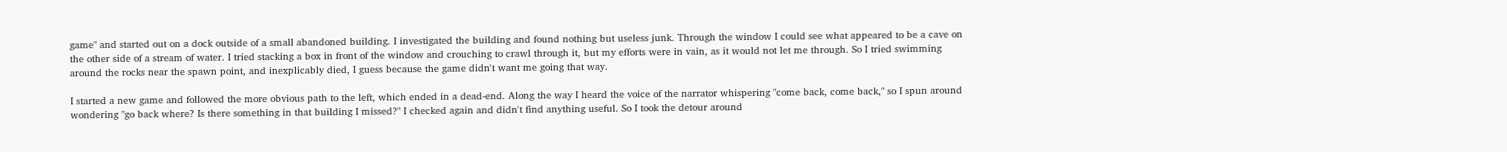game" and started out on a dock outside of a small abandoned building. I investigated the building and found nothing but useless junk. Through the window I could see what appeared to be a cave on the other side of a stream of water. I tried stacking a box in front of the window and crouching to crawl through it, but my efforts were in vain, as it would not let me through. So I tried swimming around the rocks near the spawn point, and inexplicably died, I guess because the game didn't want me going that way.

I started a new game and followed the more obvious path to the left, which ended in a dead-end. Along the way I heard the voice of the narrator whispering "come back, come back," so I spun around wondering "go back where? Is there something in that building I missed?" I checked again and didn't find anything useful. So I took the detour around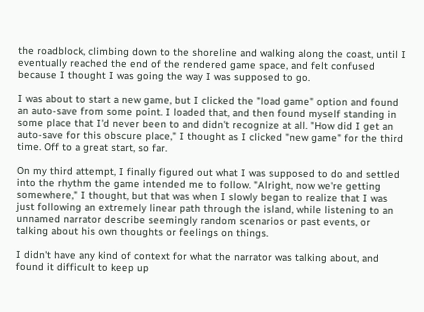the roadblock, climbing down to the shoreline and walking along the coast, until I eventually reached the end of the rendered game space, and felt confused because I thought I was going the way I was supposed to go.

I was about to start a new game, but I clicked the "load game" option and found an auto-save from some point. I loaded that, and then found myself standing in some place that I'd never been to and didn't recognize at all. "How did I get an auto-save for this obscure place," I thought as I clicked "new game" for the third time. Off to a great start, so far.

On my third attempt, I finally figured out what I was supposed to do and settled into the rhythm the game intended me to follow. "Alright, now we're getting somewhere," I thought, but that was when I slowly began to realize that I was just following an extremely linear path through the island, while listening to an unnamed narrator describe seemingly random scenarios or past events, or talking about his own thoughts or feelings on things.

I didn't have any kind of context for what the narrator was talking about, and found it difficult to keep up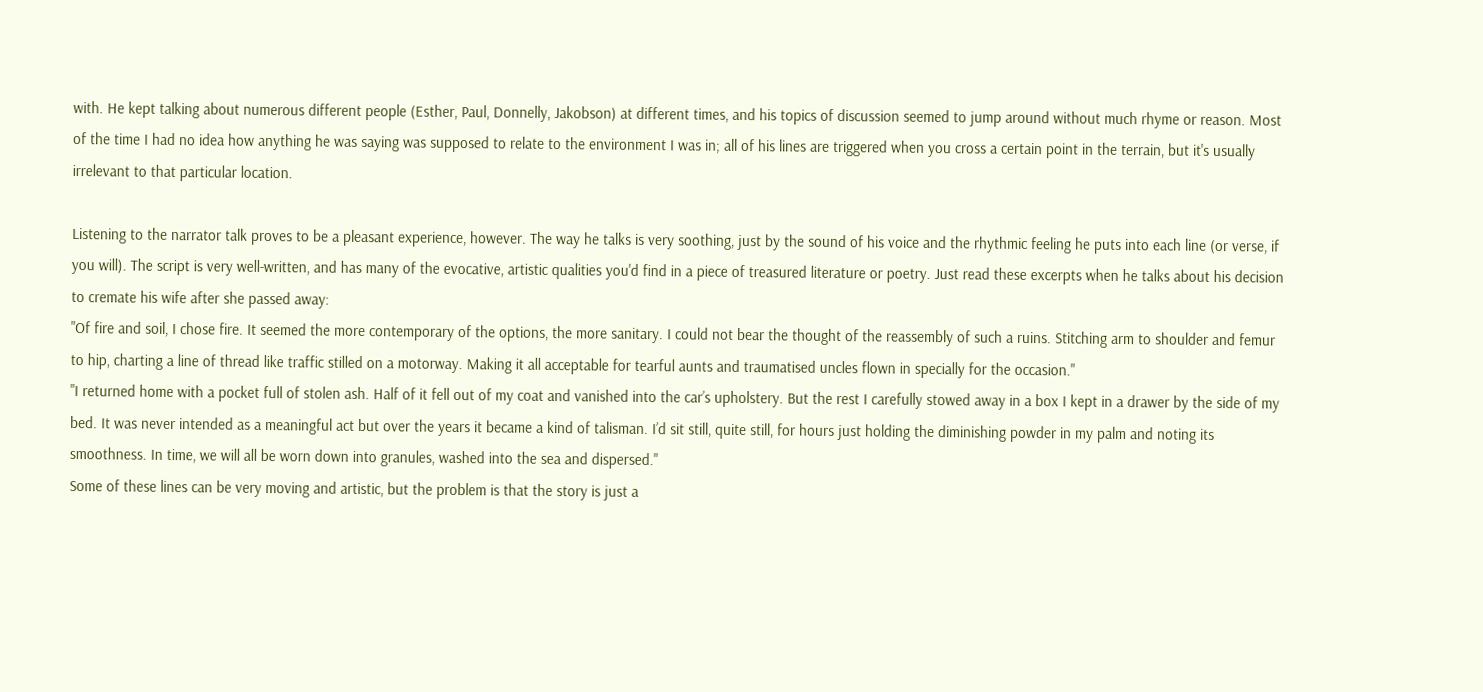with. He kept talking about numerous different people (Esther, Paul, Donnelly, Jakobson) at different times, and his topics of discussion seemed to jump around without much rhyme or reason. Most of the time I had no idea how anything he was saying was supposed to relate to the environment I was in; all of his lines are triggered when you cross a certain point in the terrain, but it's usually irrelevant to that particular location.

Listening to the narrator talk proves to be a pleasant experience, however. The way he talks is very soothing, just by the sound of his voice and the rhythmic feeling he puts into each line (or verse, if you will). The script is very well-written, and has many of the evocative, artistic qualities you'd find in a piece of treasured literature or poetry. Just read these excerpts when he talks about his decision to cremate his wife after she passed away:
"Of fire and soil, I chose fire. It seemed the more contemporary of the options, the more sanitary. I could not bear the thought of the reassembly of such a ruins. Stitching arm to shoulder and femur to hip, charting a line of thread like traffic stilled on a motorway. Making it all acceptable for tearful aunts and traumatised uncles flown in specially for the occasion."
"I returned home with a pocket full of stolen ash. Half of it fell out of my coat and vanished into the car’s upholstery. But the rest I carefully stowed away in a box I kept in a drawer by the side of my bed. It was never intended as a meaningful act but over the years it became a kind of talisman. I’d sit still, quite still, for hours just holding the diminishing powder in my palm and noting its smoothness. In time, we will all be worn down into granules, washed into the sea and dispersed."
Some of these lines can be very moving and artistic, but the problem is that the story is just a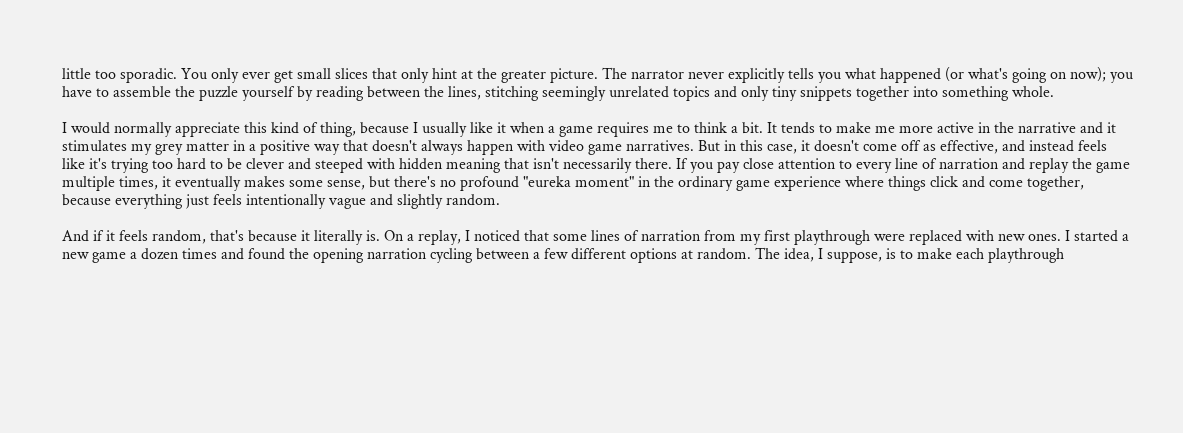little too sporadic. You only ever get small slices that only hint at the greater picture. The narrator never explicitly tells you what happened (or what's going on now); you have to assemble the puzzle yourself by reading between the lines, stitching seemingly unrelated topics and only tiny snippets together into something whole.

I would normally appreciate this kind of thing, because I usually like it when a game requires me to think a bit. It tends to make me more active in the narrative and it stimulates my grey matter in a positive way that doesn't always happen with video game narratives. But in this case, it doesn't come off as effective, and instead feels like it's trying too hard to be clever and steeped with hidden meaning that isn't necessarily there. If you pay close attention to every line of narration and replay the game multiple times, it eventually makes some sense, but there's no profound "eureka moment" in the ordinary game experience where things click and come together, because everything just feels intentionally vague and slightly random.

And if it feels random, that's because it literally is. On a replay, I noticed that some lines of narration from my first playthrough were replaced with new ones. I started a new game a dozen times and found the opening narration cycling between a few different options at random. The idea, I suppose, is to make each playthrough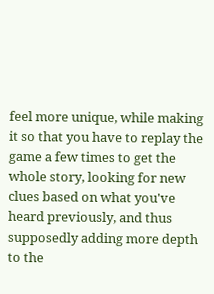feel more unique, while making it so that you have to replay the game a few times to get the whole story, looking for new clues based on what you've heard previously, and thus supposedly adding more depth to the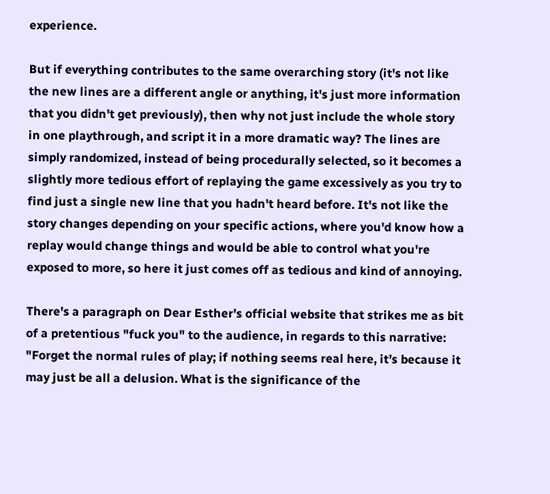experience.

But if everything contributes to the same overarching story (it's not like the new lines are a different angle or anything, it's just more information that you didn't get previously), then why not just include the whole story in one playthrough, and script it in a more dramatic way? The lines are simply randomized, instead of being procedurally selected, so it becomes a slightly more tedious effort of replaying the game excessively as you try to find just a single new line that you hadn't heard before. It's not like the story changes depending on your specific actions, where you'd know how a replay would change things and would be able to control what you're exposed to more, so here it just comes off as tedious and kind of annoying.

There's a paragraph on Dear Esther's official website that strikes me as bit of a pretentious "fuck you" to the audience, in regards to this narrative:
"Forget the normal rules of play; if nothing seems real here, it’s because it may just be all a delusion. What is the significance of the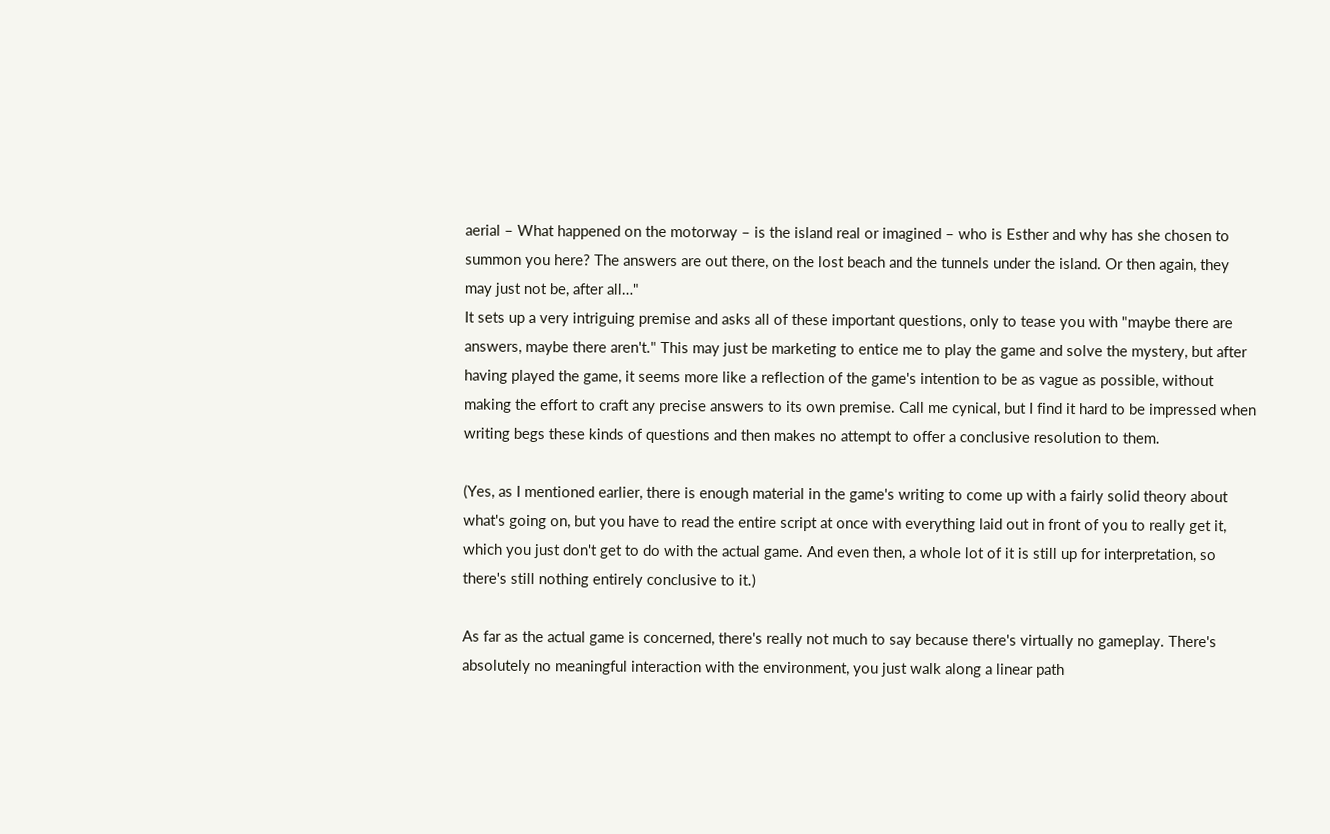aerial – What happened on the motorway – is the island real or imagined – who is Esther and why has she chosen to summon you here? The answers are out there, on the lost beach and the tunnels under the island. Or then again, they may just not be, after all…"
It sets up a very intriguing premise and asks all of these important questions, only to tease you with "maybe there are answers, maybe there aren't." This may just be marketing to entice me to play the game and solve the mystery, but after having played the game, it seems more like a reflection of the game's intention to be as vague as possible, without making the effort to craft any precise answers to its own premise. Call me cynical, but I find it hard to be impressed when writing begs these kinds of questions and then makes no attempt to offer a conclusive resolution to them.

(Yes, as I mentioned earlier, there is enough material in the game's writing to come up with a fairly solid theory about what's going on, but you have to read the entire script at once with everything laid out in front of you to really get it, which you just don't get to do with the actual game. And even then, a whole lot of it is still up for interpretation, so there's still nothing entirely conclusive to it.)

As far as the actual game is concerned, there's really not much to say because there's virtually no gameplay. There's absolutely no meaningful interaction with the environment, you just walk along a linear path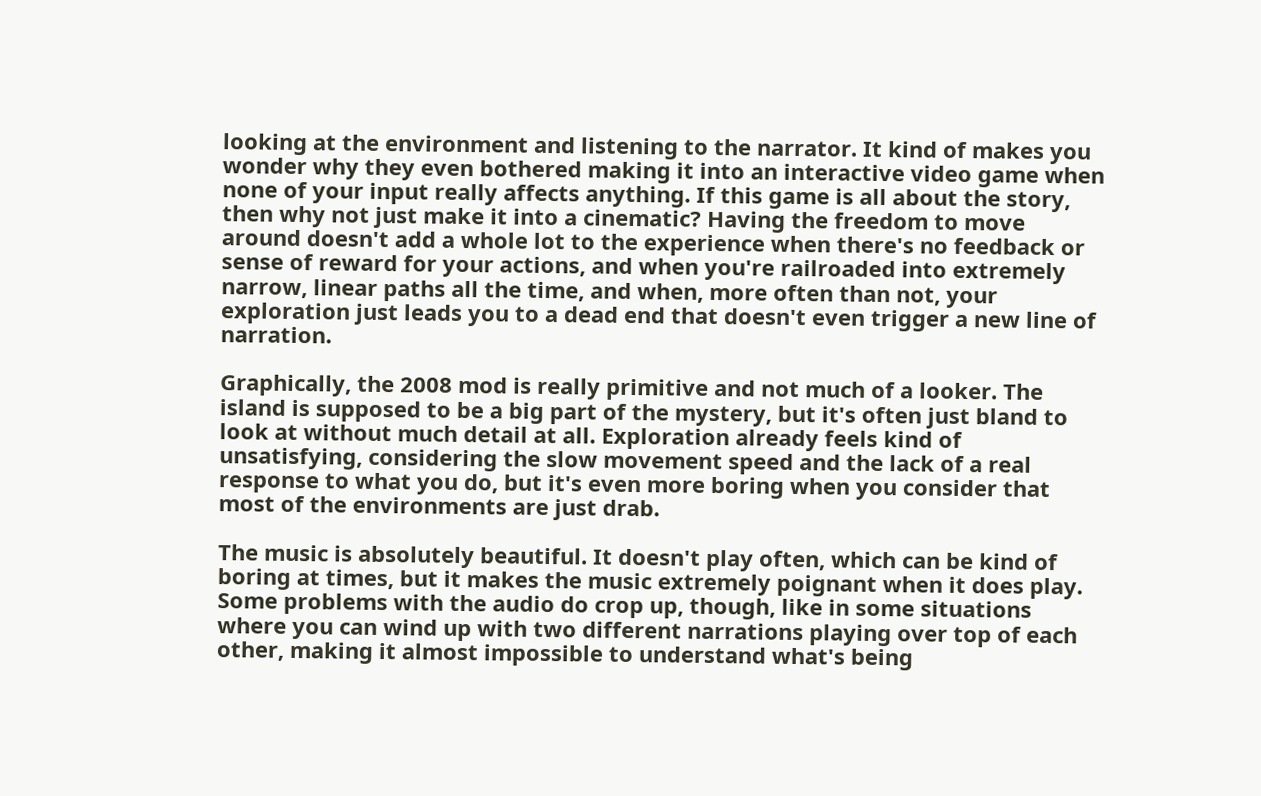looking at the environment and listening to the narrator. It kind of makes you wonder why they even bothered making it into an interactive video game when none of your input really affects anything. If this game is all about the story, then why not just make it into a cinematic? Having the freedom to move around doesn't add a whole lot to the experience when there's no feedback or sense of reward for your actions, and when you're railroaded into extremely narrow, linear paths all the time, and when, more often than not, your exploration just leads you to a dead end that doesn't even trigger a new line of narration.

Graphically, the 2008 mod is really primitive and not much of a looker. The island is supposed to be a big part of the mystery, but it's often just bland to look at without much detail at all. Exploration already feels kind of unsatisfying, considering the slow movement speed and the lack of a real response to what you do, but it's even more boring when you consider that most of the environments are just drab.

The music is absolutely beautiful. It doesn't play often, which can be kind of boring at times, but it makes the music extremely poignant when it does play. Some problems with the audio do crop up, though, like in some situations where you can wind up with two different narrations playing over top of each other, making it almost impossible to understand what's being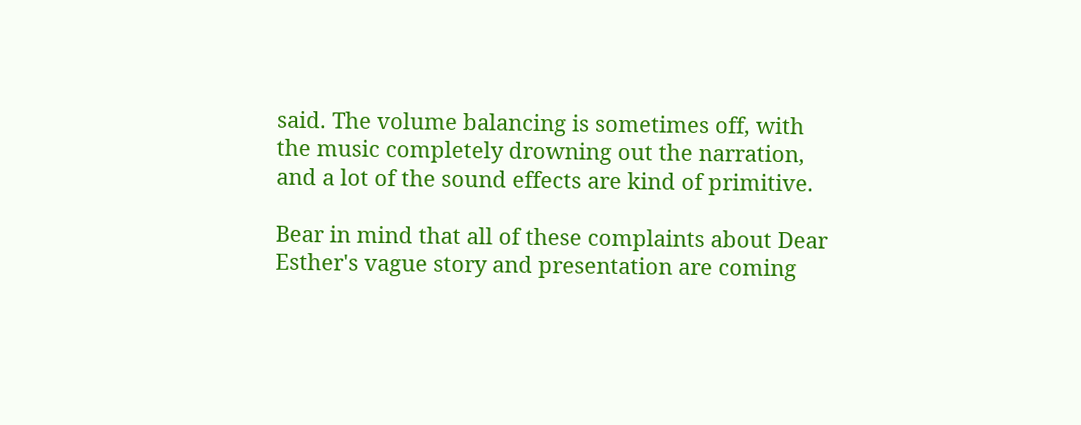said. The volume balancing is sometimes off, with the music completely drowning out the narration, and a lot of the sound effects are kind of primitive.

Bear in mind that all of these complaints about Dear Esther's vague story and presentation are coming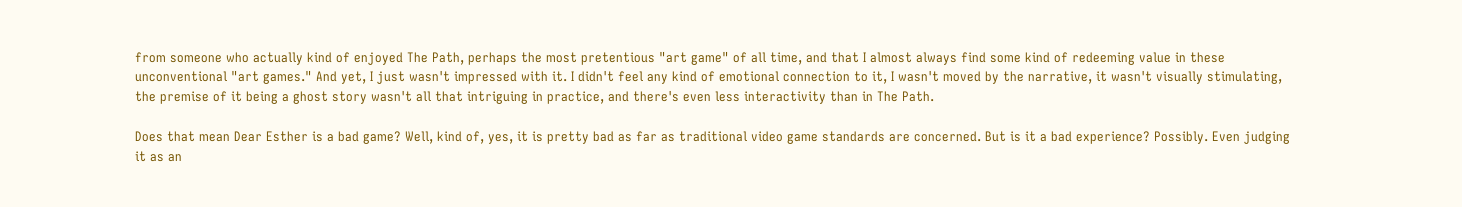from someone who actually kind of enjoyed The Path, perhaps the most pretentious "art game" of all time, and that I almost always find some kind of redeeming value in these unconventional "art games." And yet, I just wasn't impressed with it. I didn't feel any kind of emotional connection to it, I wasn't moved by the narrative, it wasn't visually stimulating, the premise of it being a ghost story wasn't all that intriguing in practice, and there's even less interactivity than in The Path.

Does that mean Dear Esther is a bad game? Well, kind of, yes, it is pretty bad as far as traditional video game standards are concerned. But is it a bad experience? Possibly. Even judging it as an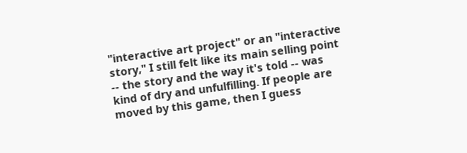"interactive art project" or an "interactive story," I still felt like its main selling point -- the story and the way it's told -- was kind of dry and unfulfilling. If people are moved by this game, then I guess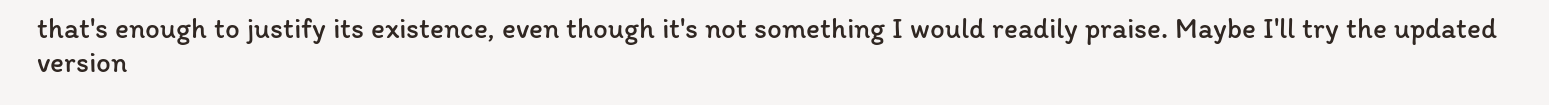that's enough to justify its existence, even though it's not something I would readily praise. Maybe I'll try the updated version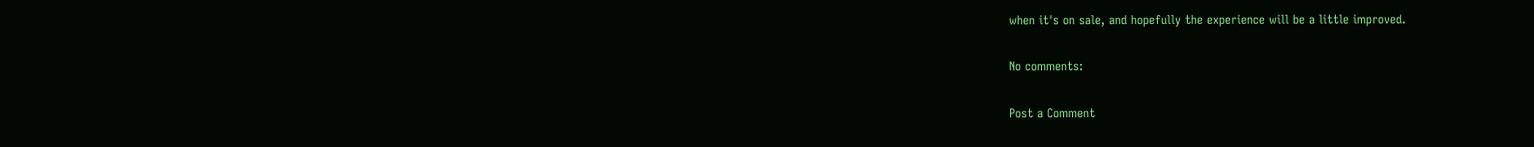when it's on sale, and hopefully the experience will be a little improved.

No comments:

Post a Comment